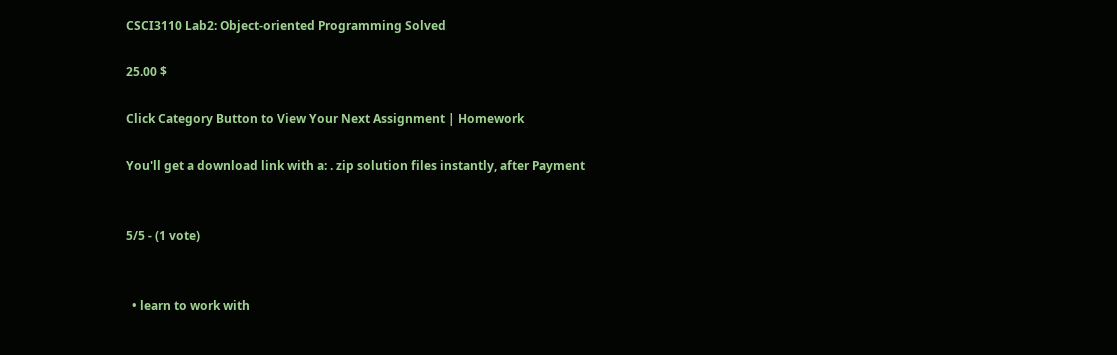CSCI3110 Lab2: Object-oriented Programming Solved

25.00 $

Click Category Button to View Your Next Assignment | Homework

You'll get a download link with a: . zip solution files instantly, after Payment


5/5 - (1 vote)


  • learn to work with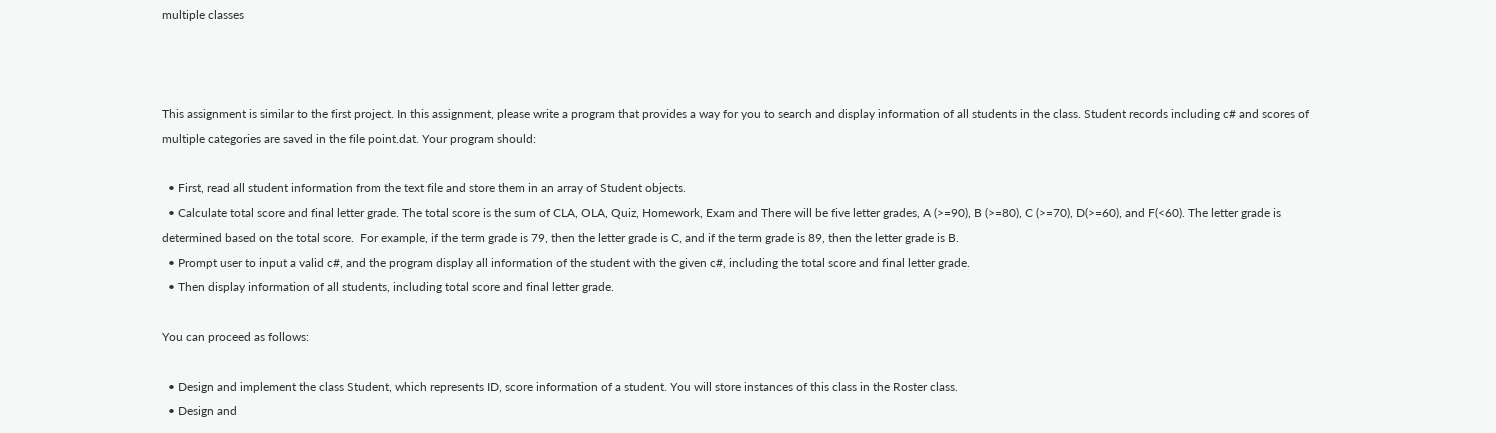multiple classes



This assignment is similar to the first project. In this assignment, please write a program that provides a way for you to search and display information of all students in the class. Student records including c# and scores of multiple categories are saved in the file point.dat. Your program should:

  • First, read all student information from the text file and store them in an array of Student objects.
  • Calculate total score and final letter grade. The total score is the sum of CLA, OLA, Quiz, Homework, Exam and There will be five letter grades, A (>=90), B (>=80), C (>=70), D(>=60), and F(<60). The letter grade is determined based on the total score.  For example, if the term grade is 79, then the letter grade is C, and if the term grade is 89, then the letter grade is B.
  • Prompt user to input a valid c#, and the program display all information of the student with the given c#, including the total score and final letter grade.
  • Then display information of all students, including total score and final letter grade.

You can proceed as follows:

  • Design and implement the class Student, which represents ID, score information of a student. You will store instances of this class in the Roster class.
  • Design and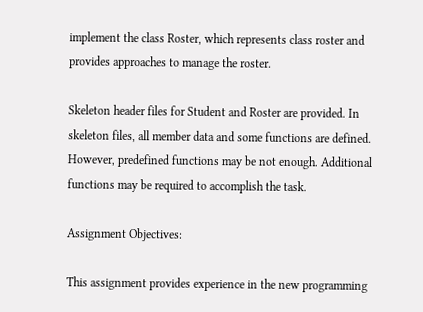implement the class Roster, which represents class roster and provides approaches to manage the roster.

Skeleton header files for Student and Roster are provided. In skeleton files, all member data and some functions are defined. However, predefined functions may be not enough. Additional functions may be required to accomplish the task.

Assignment Objectives:

This assignment provides experience in the new programming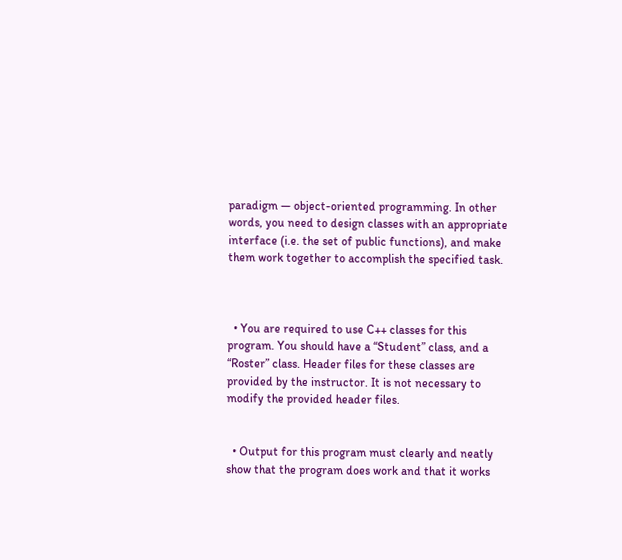paradigm — object-oriented programming. In other words, you need to design classes with an appropriate interface (i.e. the set of public functions), and make them work together to accomplish the specified task.



  • You are required to use C++ classes for this program. You should have a “Student” class, and a “Roster” class. Header files for these classes are provided by the instructor. It is not necessary to modify the provided header files.


  • Output for this program must clearly and neatly show that the program does work and that it works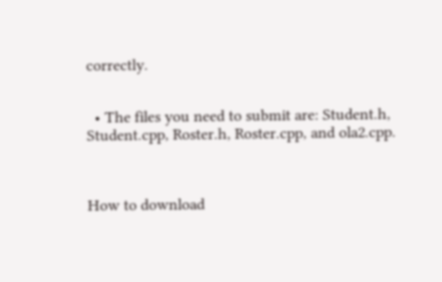correctly.


  • The files you need to submit are: Student.h, Student.cpp, Roster.h, Roster.cpp, and ola2.cpp.



How to download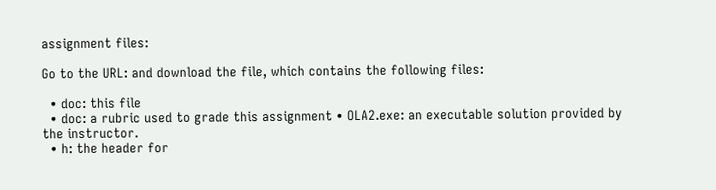assignment files:

Go to the URL: and download the file, which contains the following files:

  • doc: this file
  • doc: a rubric used to grade this assignment • OLA2.exe: an executable solution provided by the instructor.
  • h: the header for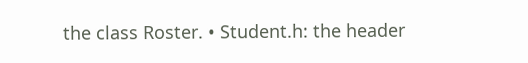the class Roster. • Student.h: the header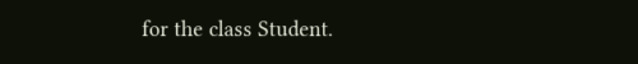for the class Student.